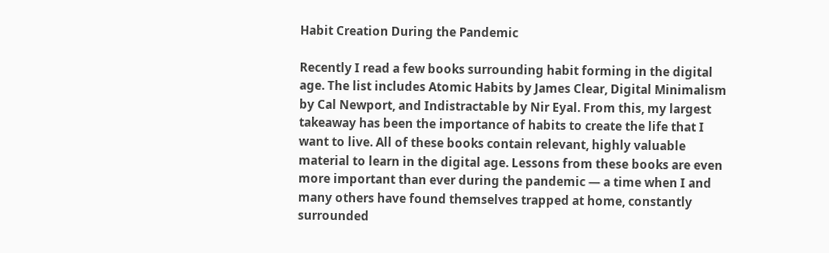Habit Creation During the Pandemic

Recently I read a few books surrounding habit forming in the digital age. The list includes Atomic Habits by James Clear, Digital Minimalism by Cal Newport, and Indistractable by Nir Eyal. From this, my largest takeaway has been the importance of habits to create the life that I want to live. All of these books contain relevant, highly valuable material to learn in the digital age. Lessons from these books are even more important than ever during the pandemic — a time when I and many others have found themselves trapped at home, constantly surrounded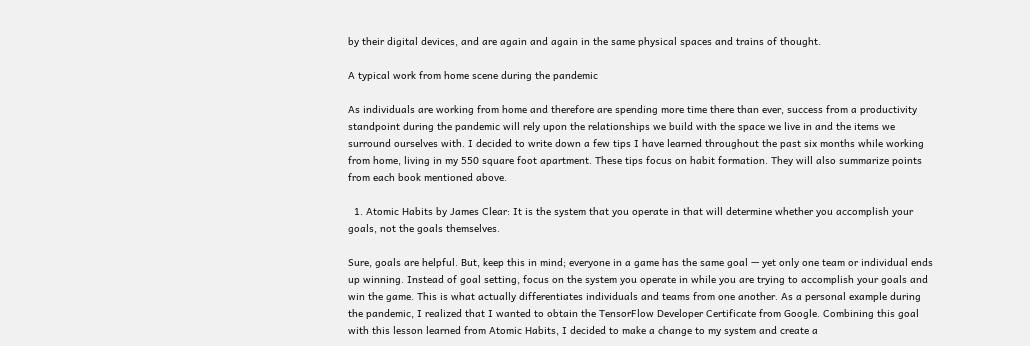by their digital devices, and are again and again in the same physical spaces and trains of thought.

A typical work from home scene during the pandemic

As individuals are working from home and therefore are spending more time there than ever, success from a productivity standpoint during the pandemic will rely upon the relationships we build with the space we live in and the items we surround ourselves with. I decided to write down a few tips I have learned throughout the past six months while working from home, living in my 550 square foot apartment. These tips focus on habit formation. They will also summarize points from each book mentioned above.

  1. Atomic Habits by James Clear: It is the system that you operate in that will determine whether you accomplish your goals, not the goals themselves.

Sure, goals are helpful. But, keep this in mind; everyone in a game has the same goal — yet only one team or individual ends up winning. Instead of goal setting, focus on the system you operate in while you are trying to accomplish your goals and win the game. This is what actually differentiates individuals and teams from one another. As a personal example during the pandemic, I realized that I wanted to obtain the TensorFlow Developer Certificate from Google. Combining this goal with this lesson learned from Atomic Habits, I decided to make a change to my system and create a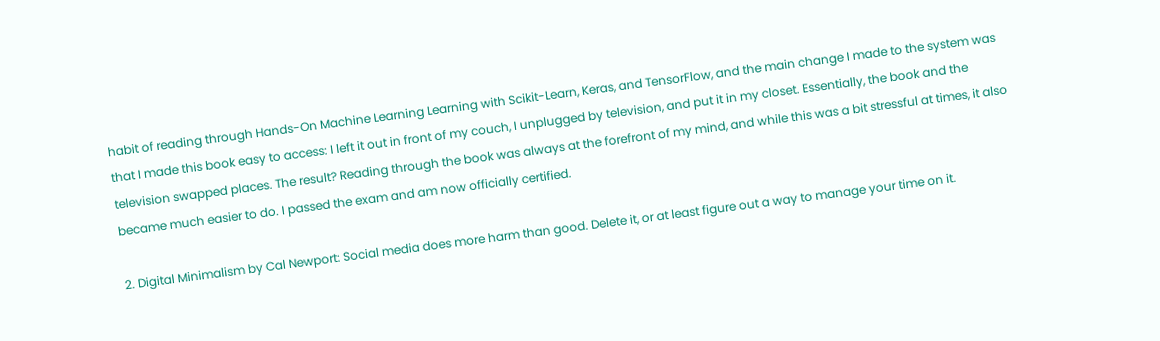habit of reading through Hands-On Machine Learning Learning with Scikit-Learn, Keras, and TensorFlow, and the main change I made to the system was that I made this book easy to access: I left it out in front of my couch, I unplugged by television, and put it in my closet. Essentially, the book and the television swapped places. The result? Reading through the book was always at the forefront of my mind, and while this was a bit stressful at times, it also became much easier to do. I passed the exam and am now officially certified.

2. Digital Minimalism by Cal Newport: Social media does more harm than good. Delete it, or at least figure out a way to manage your time on it.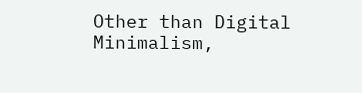Other than Digital Minimalism,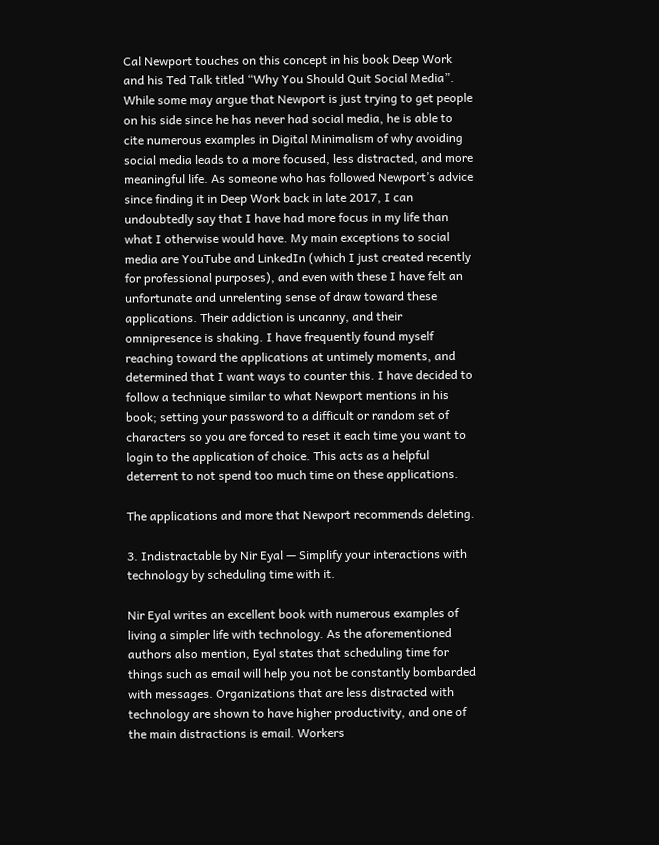Cal Newport touches on this concept in his book Deep Work and his Ted Talk titled “Why You Should Quit Social Media”. While some may argue that Newport is just trying to get people on his side since he has never had social media, he is able to cite numerous examples in Digital Minimalism of why avoiding social media leads to a more focused, less distracted, and more meaningful life. As someone who has followed Newport’s advice since finding it in Deep Work back in late 2017, I can undoubtedly say that I have had more focus in my life than what I otherwise would have. My main exceptions to social media are YouTube and LinkedIn (which I just created recently for professional purposes), and even with these I have felt an unfortunate and unrelenting sense of draw toward these applications. Their addiction is uncanny, and their omnipresence is shaking. I have frequently found myself reaching toward the applications at untimely moments, and determined that I want ways to counter this. I have decided to follow a technique similar to what Newport mentions in his book; setting your password to a difficult or random set of characters so you are forced to reset it each time you want to login to the application of choice. This acts as a helpful deterrent to not spend too much time on these applications.

The applications and more that Newport recommends deleting.

3. Indistractable by Nir Eyal — Simplify your interactions with technology by scheduling time with it.

Nir Eyal writes an excellent book with numerous examples of living a simpler life with technology. As the aforementioned authors also mention, Eyal states that scheduling time for things such as email will help you not be constantly bombarded with messages. Organizations that are less distracted with technology are shown to have higher productivity, and one of the main distractions is email. Workers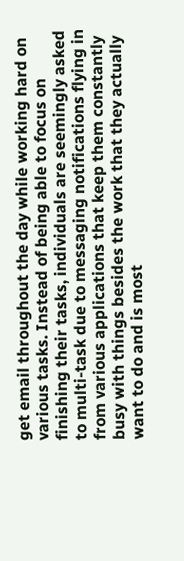get email throughout the day while working hard on various tasks. Instead of being able to focus on finishing their tasks, individuals are seemingly asked to multi-task due to messaging notifications flying in from various applications that keep them constantly busy with things besides the work that they actually want to do and is most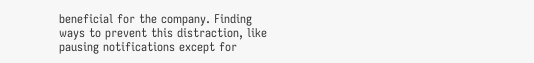beneficial for the company. Finding ways to prevent this distraction, like pausing notifications except for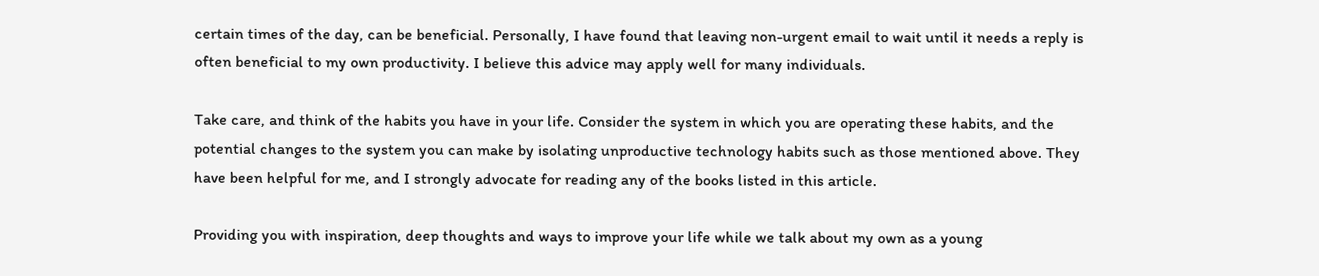certain times of the day, can be beneficial. Personally, I have found that leaving non-urgent email to wait until it needs a reply is often beneficial to my own productivity. I believe this advice may apply well for many individuals.

Take care, and think of the habits you have in your life. Consider the system in which you are operating these habits, and the potential changes to the system you can make by isolating unproductive technology habits such as those mentioned above. They have been helpful for me, and I strongly advocate for reading any of the books listed in this article.

Providing you with inspiration, deep thoughts and ways to improve your life while we talk about my own as a young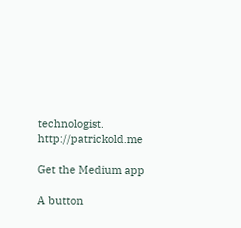technologist. http://patrickold.me

Get the Medium app

A button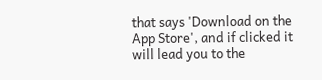that says 'Download on the App Store', and if clicked it will lead you to the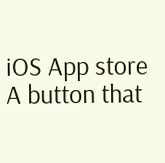iOS App store
A button that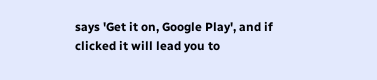says 'Get it on, Google Play', and if clicked it will lead you to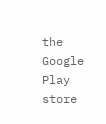the Google Play store